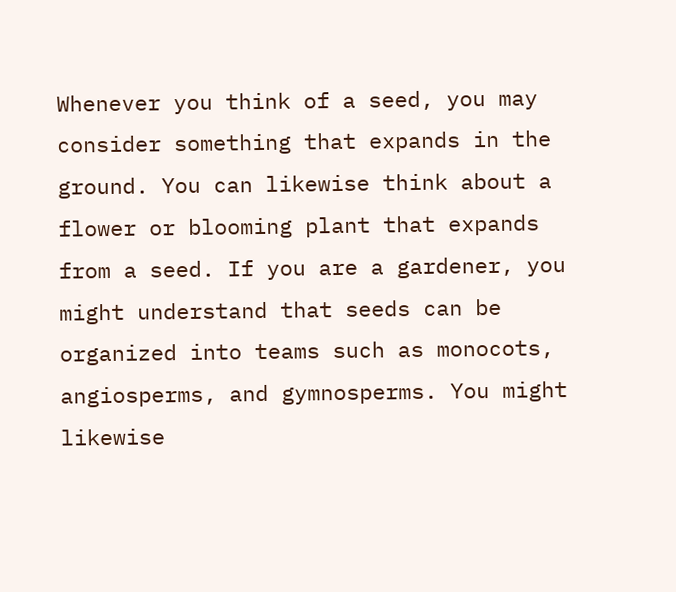Whenever you think of a seed, you may consider something that expands in the ground. You can likewise think about a flower or blooming plant that expands from a seed. If you are a gardener, you might understand that seeds can be organized into teams such as monocots, angiosperms, and gymnosperms. You might likewise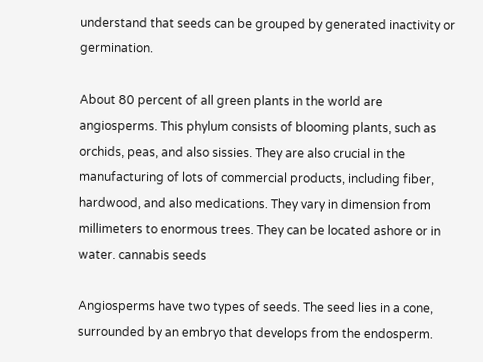understand that seeds can be grouped by generated inactivity or germination.

About 80 percent of all green plants in the world are angiosperms. This phylum consists of blooming plants, such as orchids, peas, and also sissies. They are also crucial in the manufacturing of lots of commercial products, including fiber, hardwood, and also medications. They vary in dimension from millimeters to enormous trees. They can be located ashore or in water. cannabis seeds

Angiosperms have two types of seeds. The seed lies in a cone, surrounded by an embryo that develops from the endosperm.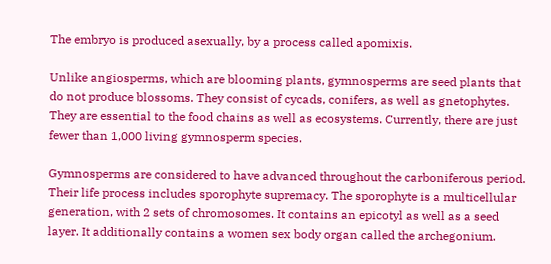The embryo is produced asexually, by a process called apomixis.

Unlike angiosperms, which are blooming plants, gymnosperms are seed plants that do not produce blossoms. They consist of cycads, conifers, as well as gnetophytes. They are essential to the food chains as well as ecosystems. Currently, there are just fewer than 1,000 living gymnosperm species.

Gymnosperms are considered to have advanced throughout the carboniferous period. Their life process includes sporophyte supremacy. The sporophyte is a multicellular generation, with 2 sets of chromosomes. It contains an epicotyl as well as a seed layer. It additionally contains a women sex body organ called the archegonium.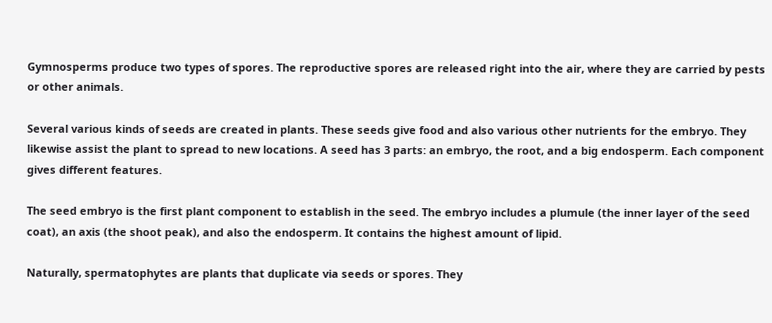Gymnosperms produce two types of spores. The reproductive spores are released right into the air, where they are carried by pests or other animals.

Several various kinds of seeds are created in plants. These seeds give food and also various other nutrients for the embryo. They likewise assist the plant to spread to new locations. A seed has 3 parts: an embryo, the root, and a big endosperm. Each component gives different features.

The seed embryo is the first plant component to establish in the seed. The embryo includes a plumule (the inner layer of the seed coat), an axis (the shoot peak), and also the endosperm. It contains the highest amount of lipid.

Naturally, spermatophytes are plants that duplicate via seeds or spores. They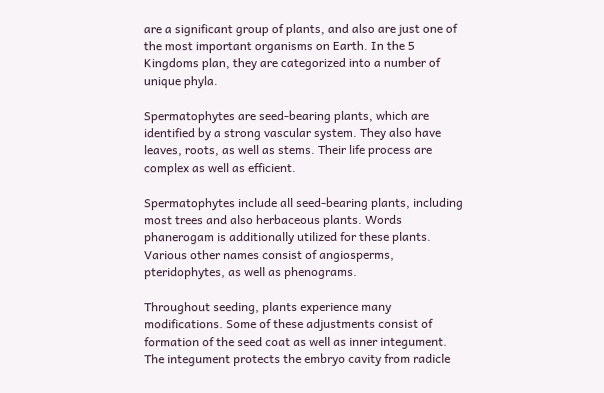are a significant group of plants, and also are just one of the most important organisms on Earth. In the 5 Kingdoms plan, they are categorized into a number of unique phyla.

Spermatophytes are seed-bearing plants, which are identified by a strong vascular system. They also have leaves, roots, as well as stems. Their life process are complex as well as efficient.

Spermatophytes include all seed-bearing plants, including most trees and also herbaceous plants. Words phanerogam is additionally utilized for these plants. Various other names consist of angiosperms, pteridophytes, as well as phenograms.

Throughout seeding, plants experience many modifications. Some of these adjustments consist of formation of the seed coat as well as inner integument. The integument protects the embryo cavity from radicle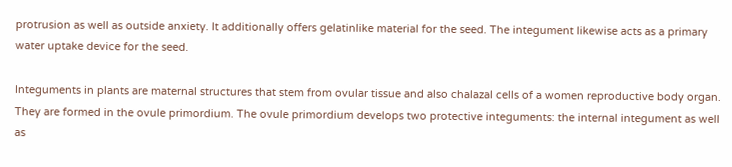protrusion as well as outside anxiety. It additionally offers gelatinlike material for the seed. The integument likewise acts as a primary water uptake device for the seed.

Integuments in plants are maternal structures that stem from ovular tissue and also chalazal cells of a women reproductive body organ. They are formed in the ovule primordium. The ovule primordium develops two protective integuments: the internal integument as well as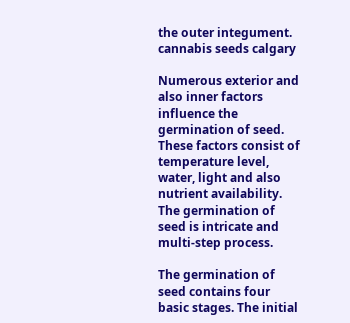the outer integument. cannabis seeds calgary

Numerous exterior and also inner factors influence the germination of seed. These factors consist of temperature level, water, light and also nutrient availability. The germination of seed is intricate and multi-step process.

The germination of seed contains four basic stages. The initial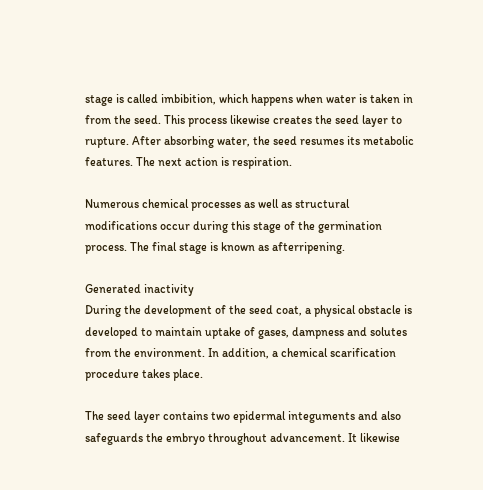stage is called imbibition, which happens when water is taken in from the seed. This process likewise creates the seed layer to rupture. After absorbing water, the seed resumes its metabolic features. The next action is respiration.

Numerous chemical processes as well as structural modifications occur during this stage of the germination process. The final stage is known as afterripening.

Generated inactivity
During the development of the seed coat, a physical obstacle is developed to maintain uptake of gases, dampness and solutes from the environment. In addition, a chemical scarification procedure takes place.

The seed layer contains two epidermal integuments and also safeguards the embryo throughout advancement. It likewise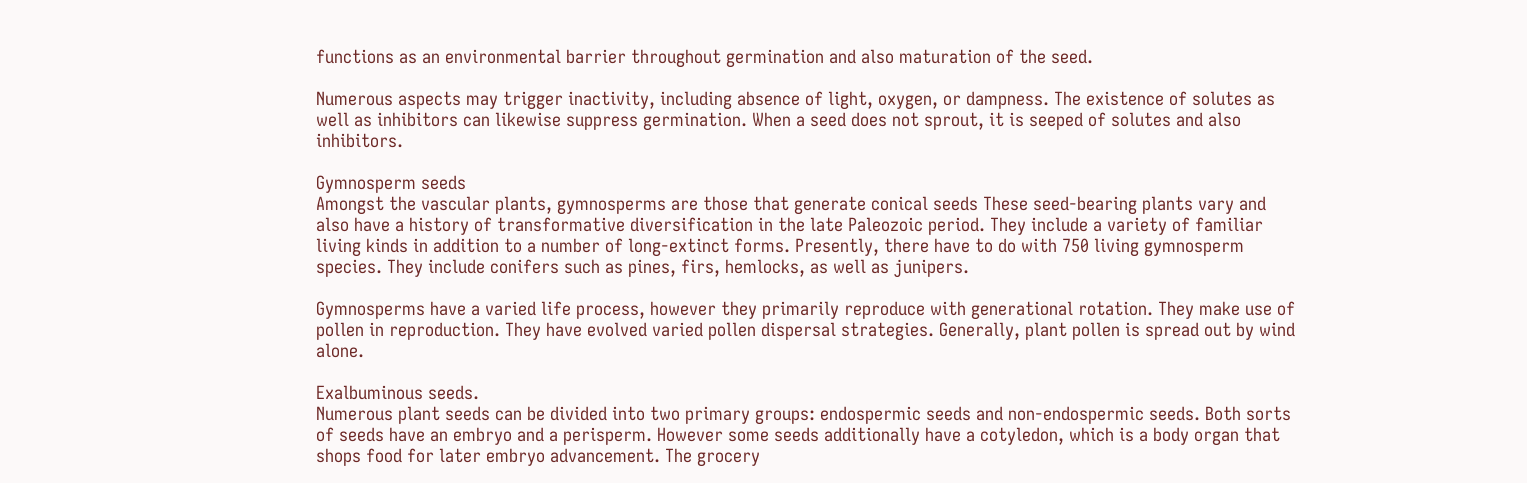functions as an environmental barrier throughout germination and also maturation of the seed.

Numerous aspects may trigger inactivity, including absence of light, oxygen, or dampness. The existence of solutes as well as inhibitors can likewise suppress germination. When a seed does not sprout, it is seeped of solutes and also inhibitors.

Gymnosperm seeds
Amongst the vascular plants, gymnosperms are those that generate conical seeds These seed-bearing plants vary and also have a history of transformative diversification in the late Paleozoic period. They include a variety of familiar living kinds in addition to a number of long-extinct forms. Presently, there have to do with 750 living gymnosperm species. They include conifers such as pines, firs, hemlocks, as well as junipers.

Gymnosperms have a varied life process, however they primarily reproduce with generational rotation. They make use of pollen in reproduction. They have evolved varied pollen dispersal strategies. Generally, plant pollen is spread out by wind alone.

Exalbuminous seeds.
Numerous plant seeds can be divided into two primary groups: endospermic seeds and non-endospermic seeds. Both sorts of seeds have an embryo and a perisperm. However some seeds additionally have a cotyledon, which is a body organ that shops food for later embryo advancement. The grocery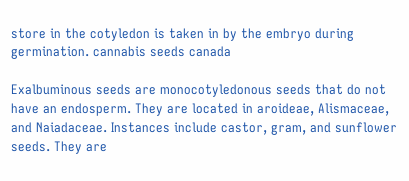store in the cotyledon is taken in by the embryo during germination. cannabis seeds canada

Exalbuminous seeds are monocotyledonous seeds that do not have an endosperm. They are located in aroideae, Alismaceae, and Naiadaceae. Instances include castor, gram, and sunflower seeds. They are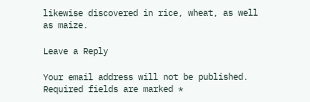likewise discovered in rice, wheat, as well as maize.

Leave a Reply

Your email address will not be published. Required fields are marked *